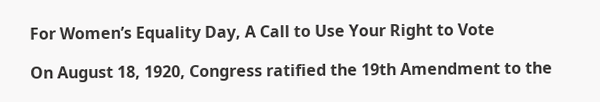For Women’s Equality Day, A Call to Use Your Right to Vote

On August 18, 1920, Congress ratified the 19th Amendment to the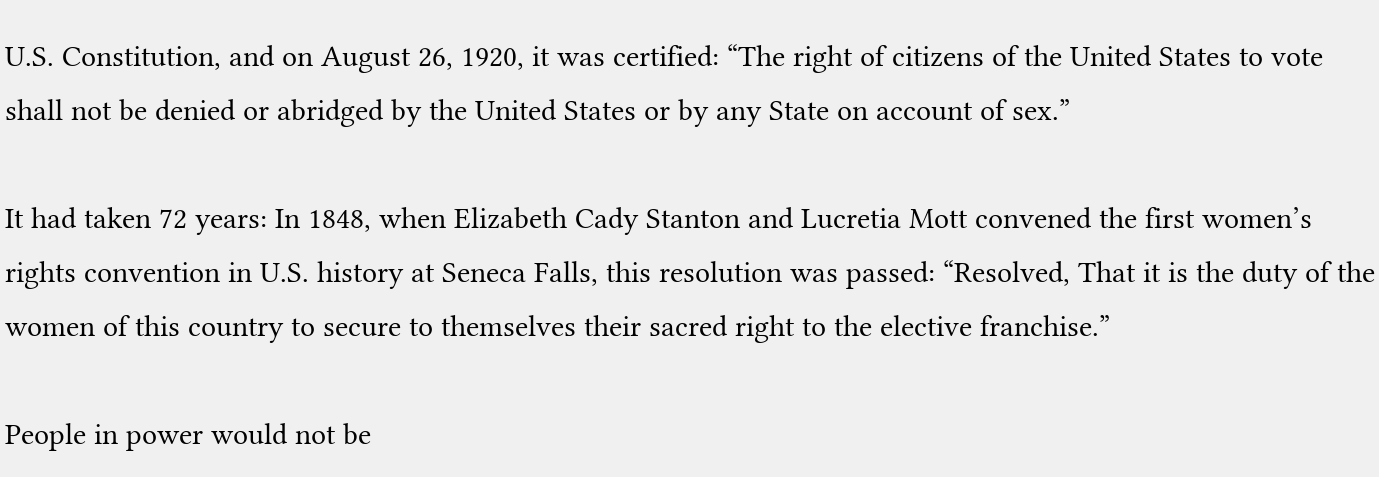U.S. Constitution, and on August 26, 1920, it was certified: “The right of citizens of the United States to vote shall not be denied or abridged by the United States or by any State on account of sex.”

It had taken 72 years: In 1848, when Elizabeth Cady Stanton and Lucretia Mott convened the first women’s rights convention in U.S. history at Seneca Falls, this resolution was passed: “Resolved, That it is the duty of the women of this country to secure to themselves their sacred right to the elective franchise.”

People in power would not be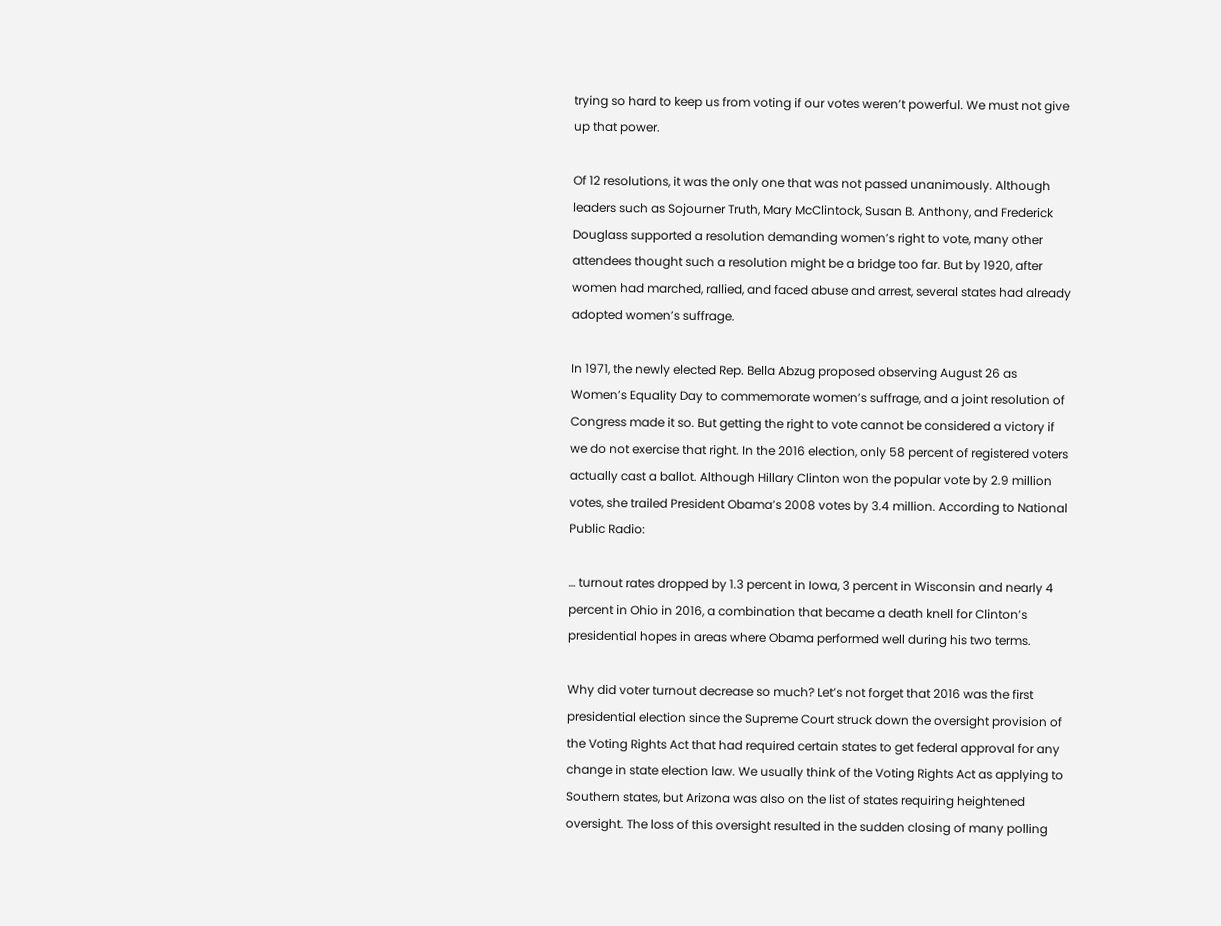trying so hard to keep us from voting if our votes weren’t powerful. We must not give up that power.

Of 12 resolutions, it was the only one that was not passed unanimously. Although leaders such as Sojourner Truth, Mary McClintock, Susan B. Anthony, and Frederick Douglass supported a resolution demanding women’s right to vote, many other attendees thought such a resolution might be a bridge too far. But by 1920, after women had marched, rallied, and faced abuse and arrest, several states had already adopted women’s suffrage.

In 1971, the newly elected Rep. Bella Abzug proposed observing August 26 as Women’s Equality Day to commemorate women’s suffrage, and a joint resolution of Congress made it so. But getting the right to vote cannot be considered a victory if we do not exercise that right. In the 2016 election, only 58 percent of registered voters actually cast a ballot. Although Hillary Clinton won the popular vote by 2.9 million votes, she trailed President Obama’s 2008 votes by 3.4 million. According to National Public Radio:

… turnout rates dropped by 1.3 percent in Iowa, 3 percent in Wisconsin and nearly 4 percent in Ohio in 2016, a combination that became a death knell for Clinton’s presidential hopes in areas where Obama performed well during his two terms.

Why did voter turnout decrease so much? Let’s not forget that 2016 was the first presidential election since the Supreme Court struck down the oversight provision of the Voting Rights Act that had required certain states to get federal approval for any change in state election law. We usually think of the Voting Rights Act as applying to Southern states, but Arizona was also on the list of states requiring heightened oversight. The loss of this oversight resulted in the sudden closing of many polling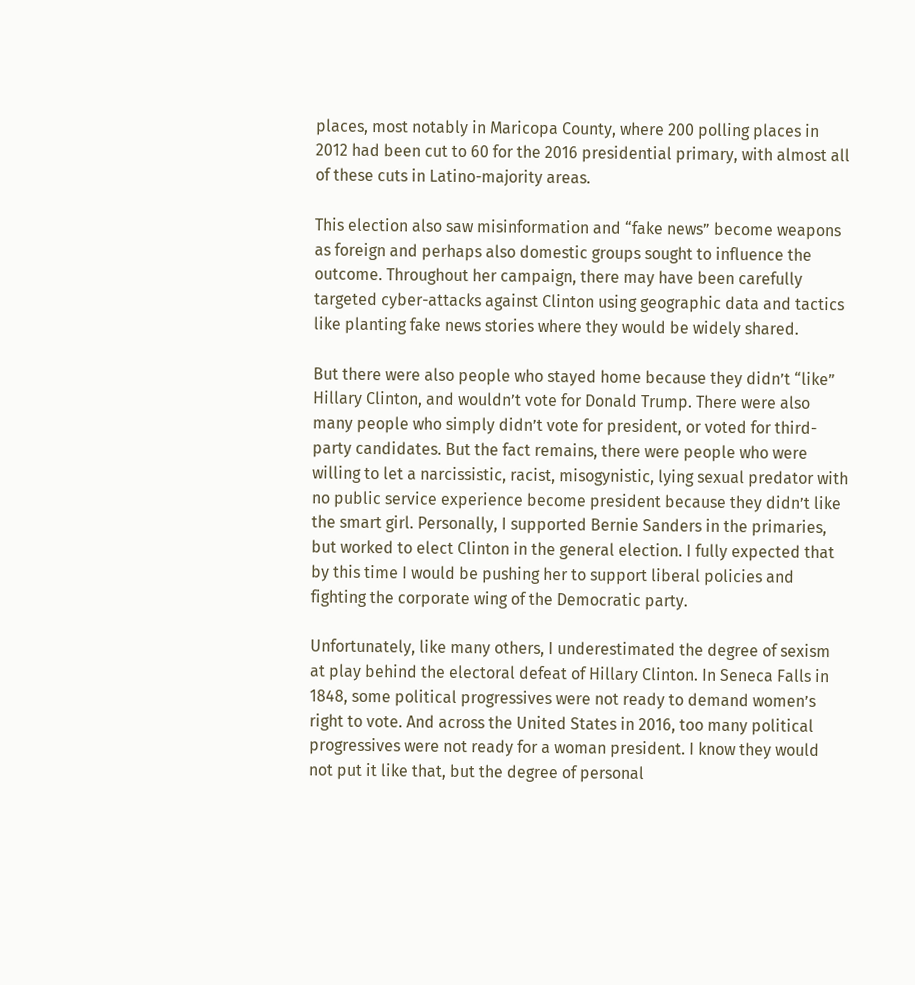places, most notably in Maricopa County, where 200 polling places in 2012 had been cut to 60 for the 2016 presidential primary, with almost all of these cuts in Latino-majority areas.

This election also saw misinformation and “fake news” become weapons as foreign and perhaps also domestic groups sought to influence the outcome. Throughout her campaign, there may have been carefully targeted cyber-attacks against Clinton using geographic data and tactics like planting fake news stories where they would be widely shared.

But there were also people who stayed home because they didn’t “like” Hillary Clinton, and wouldn’t vote for Donald Trump. There were also many people who simply didn’t vote for president, or voted for third-party candidates. But the fact remains, there were people who were willing to let a narcissistic, racist, misogynistic, lying sexual predator with no public service experience become president because they didn’t like the smart girl. Personally, I supported Bernie Sanders in the primaries, but worked to elect Clinton in the general election. I fully expected that by this time I would be pushing her to support liberal policies and fighting the corporate wing of the Democratic party.

Unfortunately, like many others, I underestimated the degree of sexism at play behind the electoral defeat of Hillary Clinton. In Seneca Falls in 1848, some political progressives were not ready to demand women’s right to vote. And across the United States in 2016, too many political progressives were not ready for a woman president. I know they would not put it like that, but the degree of personal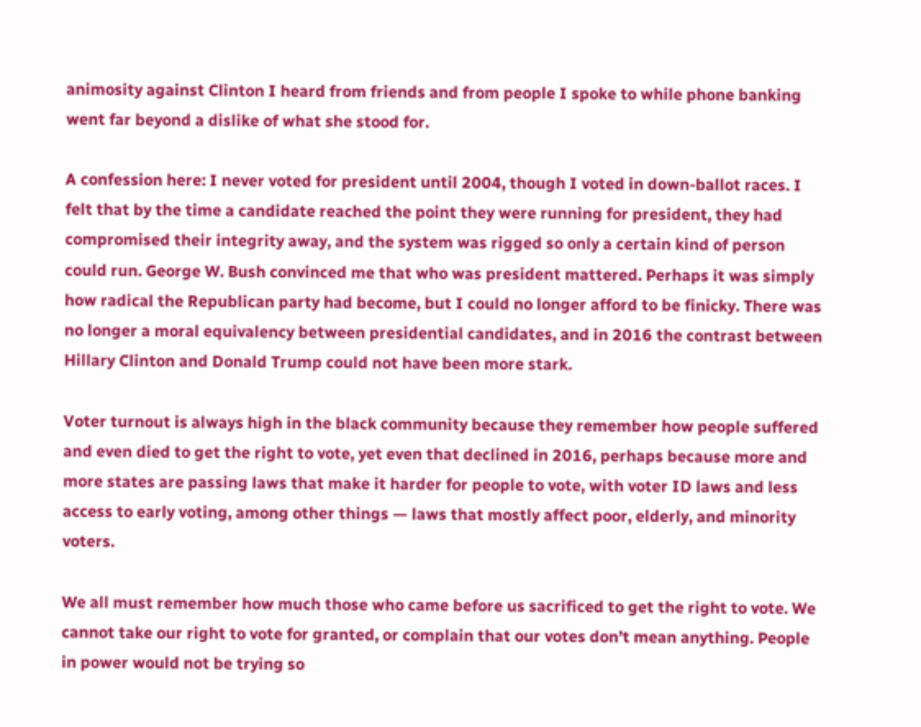animosity against Clinton I heard from friends and from people I spoke to while phone banking went far beyond a dislike of what she stood for.

A confession here: I never voted for president until 2004, though I voted in down-ballot races. I felt that by the time a candidate reached the point they were running for president, they had compromised their integrity away, and the system was rigged so only a certain kind of person could run. George W. Bush convinced me that who was president mattered. Perhaps it was simply how radical the Republican party had become, but I could no longer afford to be finicky. There was no longer a moral equivalency between presidential candidates, and in 2016 the contrast between Hillary Clinton and Donald Trump could not have been more stark.

Voter turnout is always high in the black community because they remember how people suffered and even died to get the right to vote, yet even that declined in 2016, perhaps because more and more states are passing laws that make it harder for people to vote, with voter ID laws and less access to early voting, among other things — laws that mostly affect poor, elderly, and minority voters.

We all must remember how much those who came before us sacrificed to get the right to vote. We cannot take our right to vote for granted, or complain that our votes don’t mean anything. People in power would not be trying so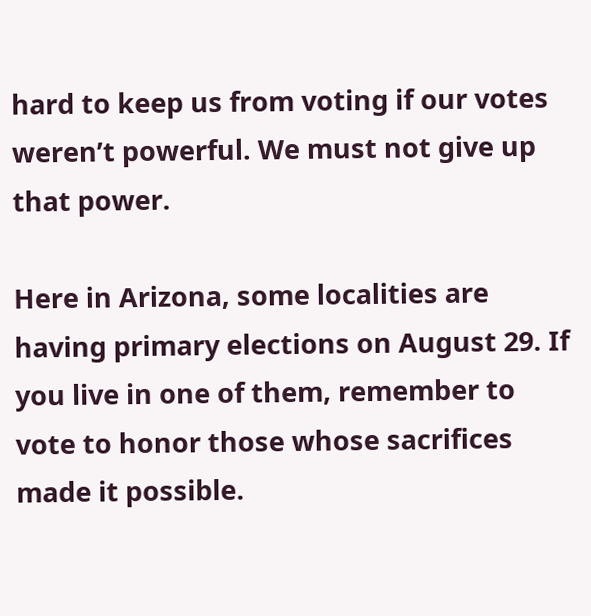hard to keep us from voting if our votes weren’t powerful. We must not give up that power.

Here in Arizona, some localities are having primary elections on August 29. If you live in one of them, remember to vote to honor those whose sacrifices made it possible.